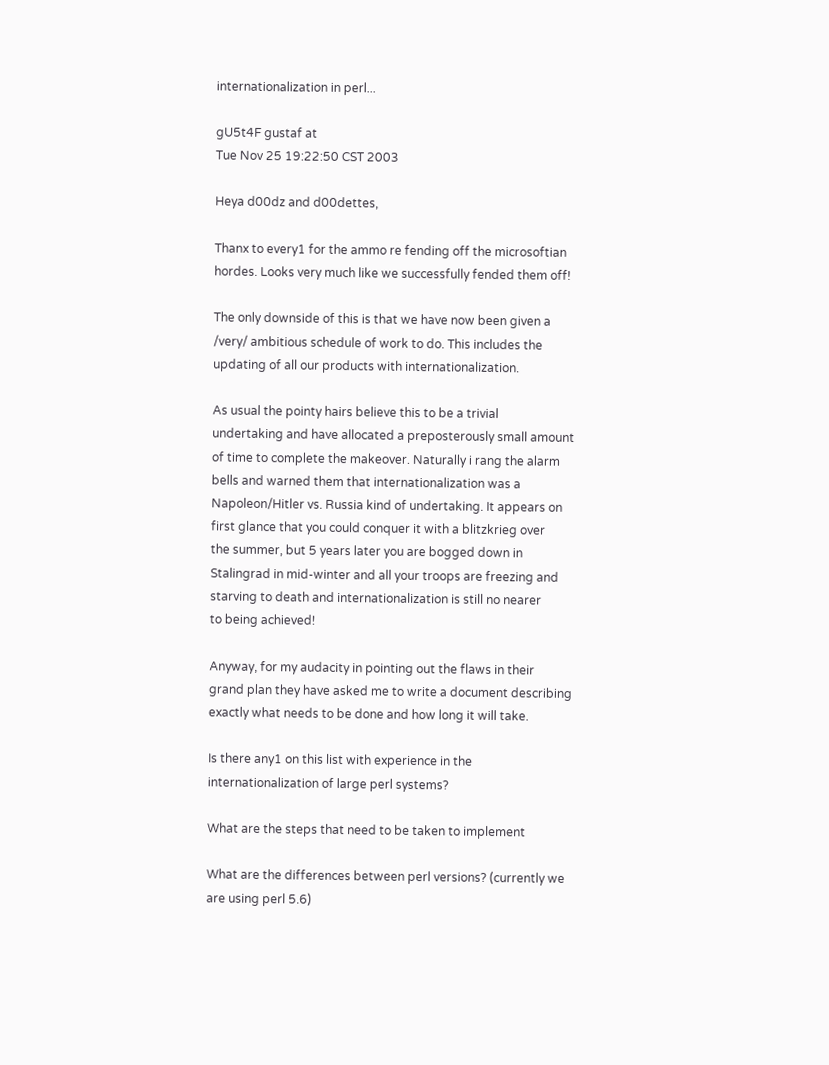internationalization in perl...

gU5t4F gustaf at
Tue Nov 25 19:22:50 CST 2003

Heya d00dz and d00dettes,

Thanx to every1 for the ammo re fending off the microsoftian
hordes. Looks very much like we successfully fended them off!

The only downside of this is that we have now been given a
/very/ ambitious schedule of work to do. This includes the
updating of all our products with internationalization.

As usual the pointy hairs believe this to be a trivial
undertaking and have allocated a preposterously small amount
of time to complete the makeover. Naturally i rang the alarm
bells and warned them that internationalization was a
Napoleon/Hitler vs. Russia kind of undertaking. It appears on
first glance that you could conquer it with a blitzkrieg over
the summer, but 5 years later you are bogged down in
Stalingrad in mid-winter and all your troops are freezing and
starving to death and internationalization is still no nearer
to being achieved!

Anyway, for my audacity in pointing out the flaws in their
grand plan they have asked me to write a document describing
exactly what needs to be done and how long it will take.

Is there any1 on this list with experience in the
internationalization of large perl systems?

What are the steps that need to be taken to implement

What are the differences between perl versions? (currently we
are using perl 5.6)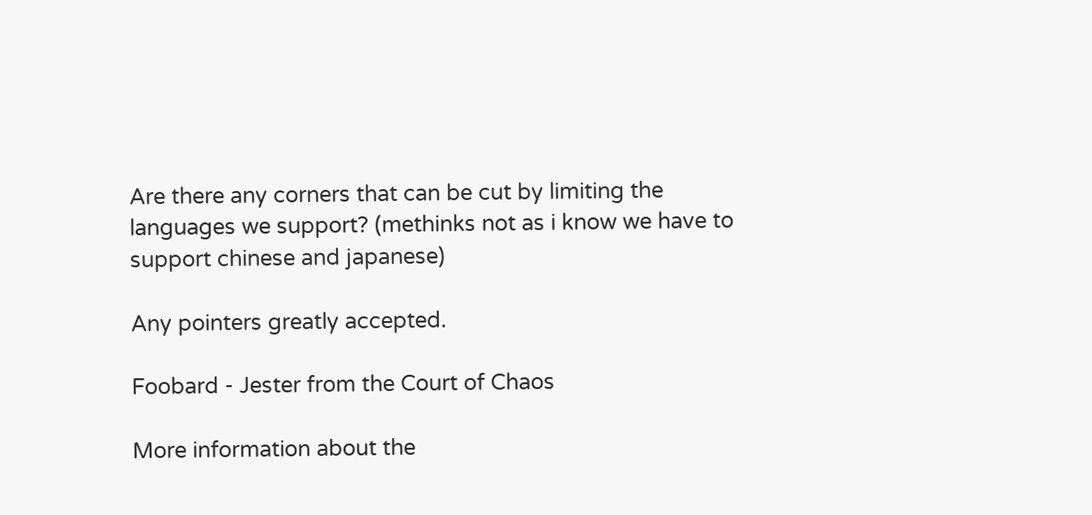Are there any corners that can be cut by limiting the
languages we support? (methinks not as i know we have to
support chinese and japanese)

Any pointers greatly accepted.

Foobard - Jester from the Court of Chaos

More information about the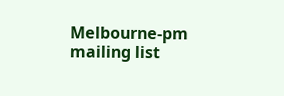Melbourne-pm mailing list